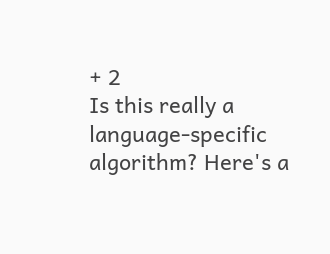+ 2
Is this really a language-specific algorithm? Here's a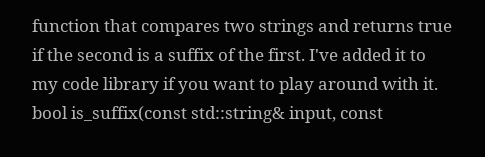function that compares two strings and returns true if the second is a suffix of the first. I've added it to my code library if you want to play around with it. bool is_suffix(const std::string& input, const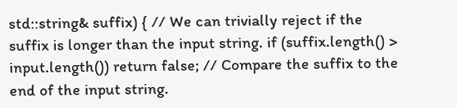std::string& suffix) { // We can trivially reject if the suffix is longer than the input string. if (suffix.length() > input.length()) return false; // Compare the suffix to the end of the input string.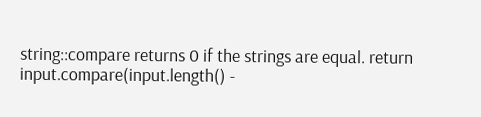string::compare returns 0 if the strings are equal. return input.compare(input.length() -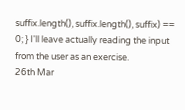suffix.length(), suffix.length(), suffix) == 0; } I'll leave actually reading the input from the user as an exercise.
26th Mar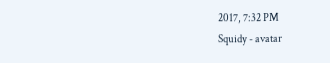2017, 7:32 PM
Squidy - avatar